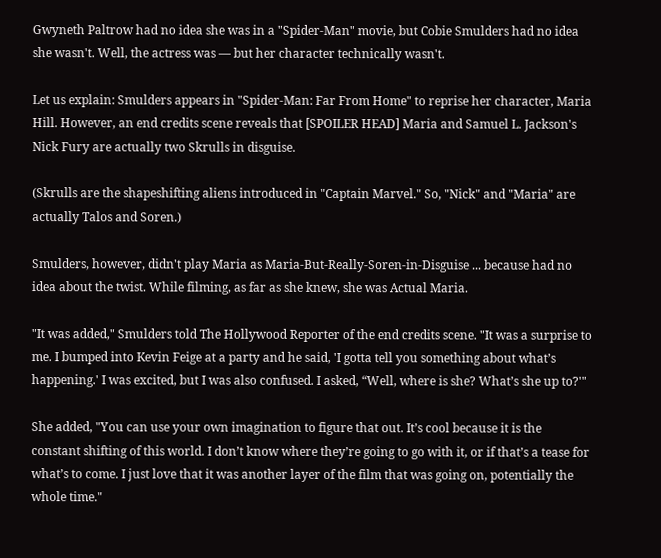Gwyneth Paltrow had no idea she was in a "Spider-Man" movie, but Cobie Smulders had no idea she wasn't. Well, the actress was — but her character technically wasn't.

Let us explain: Smulders appears in "Spider-Man: Far From Home" to reprise her character, Maria Hill. However, an end credits scene reveals that [SPOILER HEAD] Maria and Samuel L. Jackson's Nick Fury are actually two Skrulls in disguise.

(Skrulls are the shapeshifting aliens introduced in "Captain Marvel." So, "Nick" and "Maria" are actually Talos and Soren.)

Smulders, however, didn't play Maria as Maria-But-Really-Soren-in-Disguise ... because had no idea about the twist. While filming, as far as she knew, she was Actual Maria.

"It was added," Smulders told The Hollywood Reporter of the end credits scene. "It was a surprise to me. I bumped into Kevin Feige at a party and he said, 'I gotta tell you something about what’s happening.' I was excited, but I was also confused. I asked, “Well, where is she? What’s she up to?'"

She added, "You can use your own imagination to figure that out. It’s cool because it is the constant shifting of this world. I don’t know where they’re going to go with it, or if that’s a tease for what’s to come. I just love that it was another layer of the film that was going on, potentially the whole time."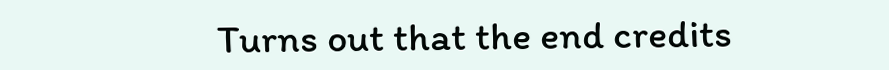Turns out that the end credits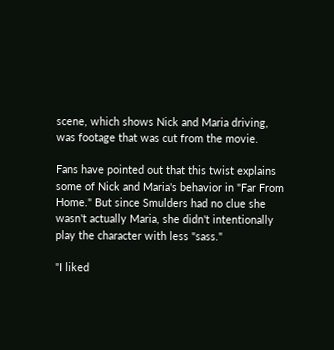scene, which shows Nick and Maria driving, was footage that was cut from the movie.

Fans have pointed out that this twist explains some of Nick and Maria's behavior in "Far From Home." But since Smulders had no clue she wasn't actually Maria, she didn't intentionally play the character with less "sass."

"I liked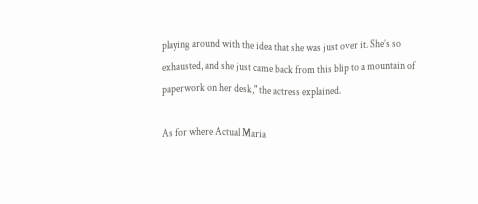playing around with the idea that she was just over it. She’s so exhausted, and she just came back from this blip to a mountain of paperwork on her desk," the actress explained.

As for where Actual Maria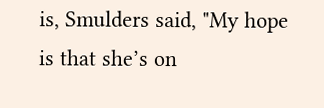is, Smulders said, "My hope is that she’s on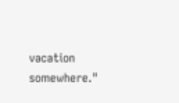vacation somewhere."